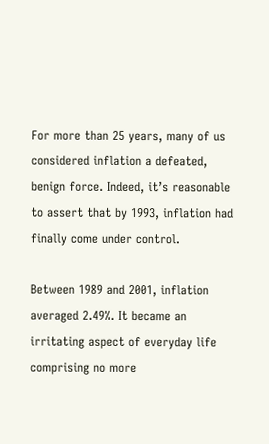For more than 25 years, many of us considered inflation a defeated, benign force. Indeed, it’s reasonable to assert that by 1993, inflation had finally come under control.

Between 1989 and 2001, inflation averaged 2.49%. It became an irritating aspect of everyday life comprising no more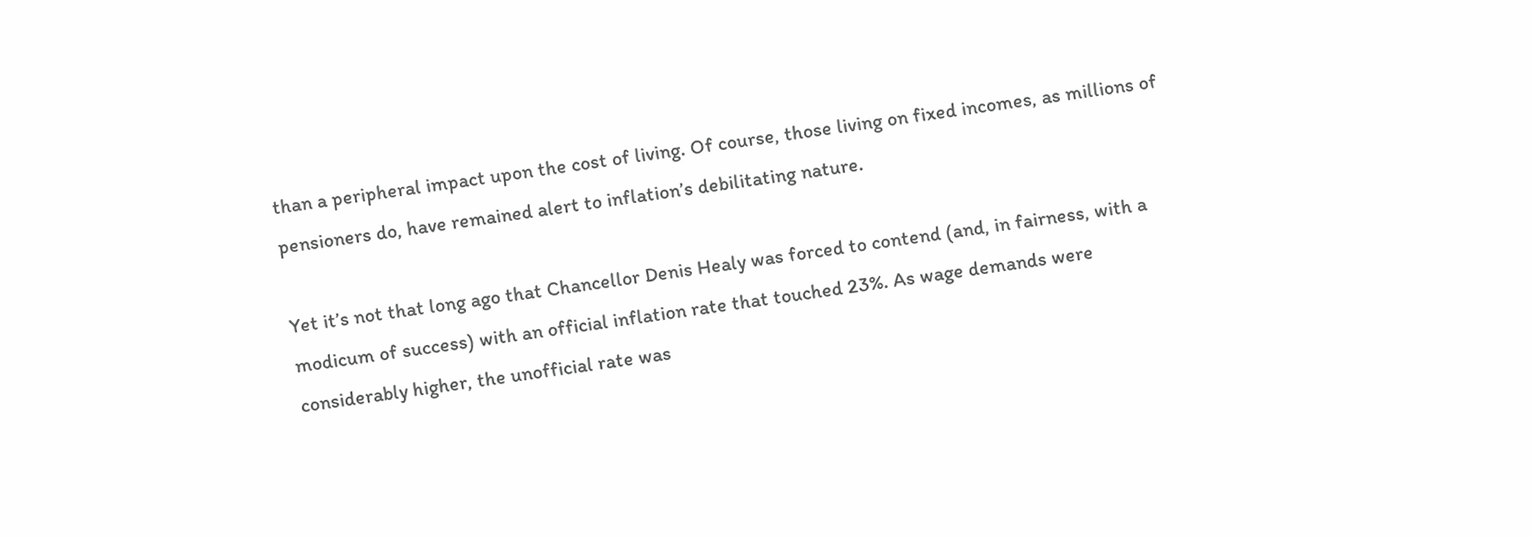than a peripheral impact upon the cost of living. Of course, those living on fixed incomes, as millions of pensioners do, have remained alert to inflation’s debilitating nature.

Yet it’s not that long ago that Chancellor Denis Healy was forced to contend (and, in fairness, with a modicum of success) with an official inflation rate that touched 23%. As wage demands were considerably higher, the unofficial rate was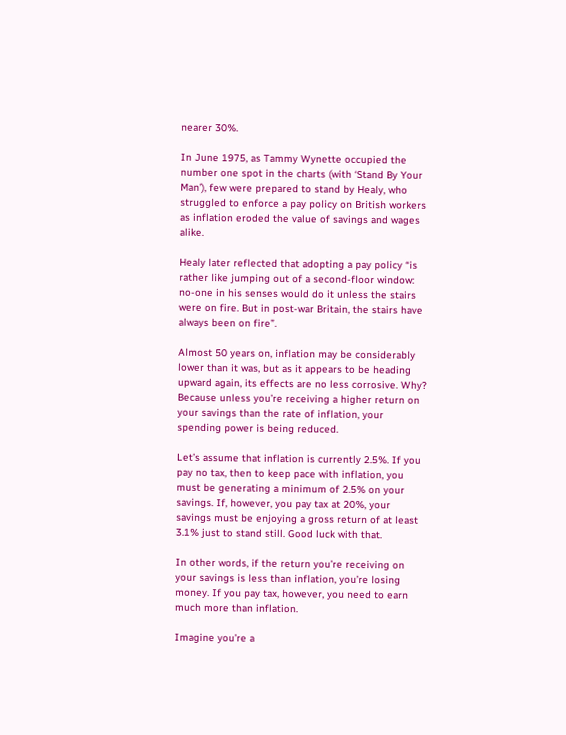nearer 30%.

In June 1975, as Tammy Wynette occupied the number one spot in the charts (with ‘Stand By Your Man’), few were prepared to stand by Healy, who struggled to enforce a pay policy on British workers as inflation eroded the value of savings and wages alike.

Healy later reflected that adopting a pay policy “is rather like jumping out of a second-floor window: no-one in his senses would do it unless the stairs were on fire. But in post-war Britain, the stairs have always been on fire”.

Almost 50 years on, inflation may be considerably lower than it was, but as it appears to be heading upward again, its effects are no less corrosive. Why? Because unless you’re receiving a higher return on your savings than the rate of inflation, your spending power is being reduced.

Let’s assume that inflation is currently 2.5%. If you pay no tax, then to keep pace with inflation, you must be generating a minimum of 2.5% on your savings. If, however, you pay tax at 20%, your savings must be enjoying a gross return of at least 3.1% just to stand still. Good luck with that.

In other words, if the return you’re receiving on your savings is less than inflation, you’re losing money. If you pay tax, however, you need to earn much more than inflation.

Imagine you’re a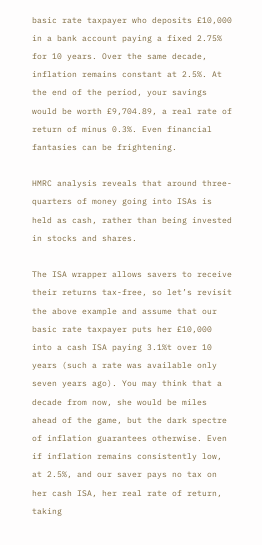basic rate taxpayer who deposits £10,000 in a bank account paying a fixed 2.75% for 10 years. Over the same decade, inflation remains constant at 2.5%. At the end of the period, your savings would be worth £9,704.89, a real rate of return of minus 0.3%. Even financial fantasies can be frightening.

HMRC analysis reveals that around three-quarters of money going into ISAs is held as cash, rather than being invested in stocks and shares.

The ISA wrapper allows savers to receive their returns tax-free, so let’s revisit the above example and assume that our basic rate taxpayer puts her £10,000 into a cash ISA paying 3.1%t over 10 years (such a rate was available only seven years ago). You may think that a decade from now, she would be miles ahead of the game, but the dark spectre of inflation guarantees otherwise. Even if inflation remains consistently low, at 2.5%, and our saver pays no tax on her cash ISA, her real rate of return, taking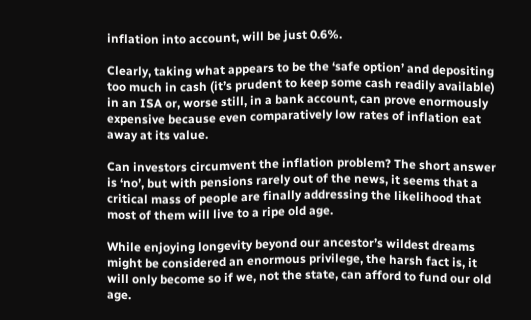inflation into account, will be just 0.6%.

Clearly, taking what appears to be the ‘safe option’ and depositing too much in cash (it’s prudent to keep some cash readily available) in an ISA or, worse still, in a bank account, can prove enormously expensive because even comparatively low rates of inflation eat away at its value.

Can investors circumvent the inflation problem? The short answer is ‘no’, but with pensions rarely out of the news, it seems that a critical mass of people are finally addressing the likelihood that most of them will live to a ripe old age.

While enjoying longevity beyond our ancestor’s wildest dreams might be considered an enormous privilege, the harsh fact is, it will only become so if we, not the state, can afford to fund our old age.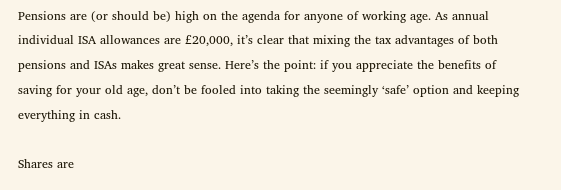Pensions are (or should be) high on the agenda for anyone of working age. As annual individual ISA allowances are £20,000, it’s clear that mixing the tax advantages of both pensions and ISAs makes great sense. Here’s the point: if you appreciate the benefits of saving for your old age, don’t be fooled into taking the seemingly ‘safe’ option and keeping everything in cash.

Shares are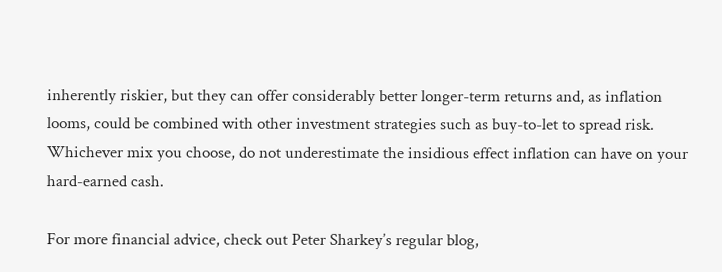inherently riskier, but they can offer considerably better longer-term returns and, as inflation looms, could be combined with other investment strategies such as buy-to-let to spread risk. Whichever mix you choose, do not underestimate the insidious effect inflation can have on your hard-earned cash.

For more financial advice, check out Peter Sharkey’s regular blog,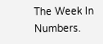The Week In Numbers.